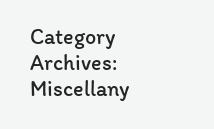Category Archives: Miscellany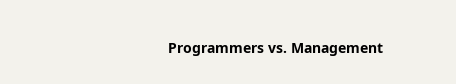Programmers vs. Management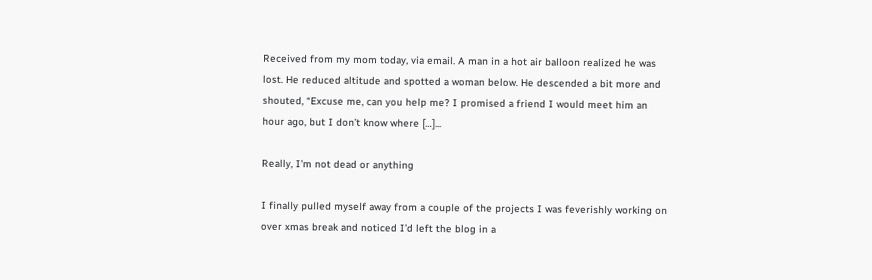Received from my mom today, via email. A man in a hot air balloon realized he was lost. He reduced altitude and spotted a woman below. He descended a bit more and shouted, “Excuse me, can you help me? I promised a friend I would meet him an hour ago, but I don’t know where […]...

Really, I’m not dead or anything

I finally pulled myself away from a couple of the projects I was feverishly working on over xmas break and noticed I’d left the blog in a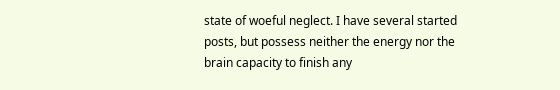state of woeful neglect. I have several started posts, but possess neither the energy nor the brain capacity to finish any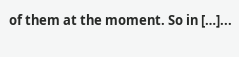of them at the moment. So in […]...